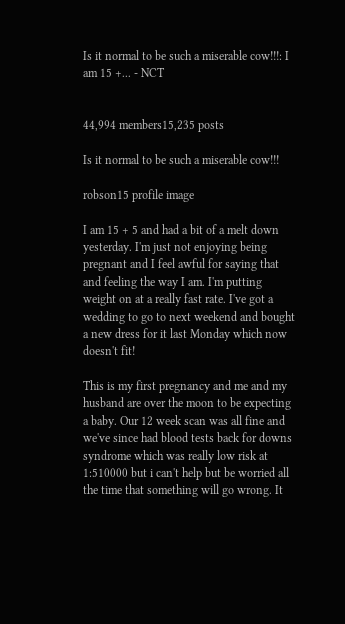Is it normal to be such a miserable cow!!!: I am 15 +... - NCT


44,994 members15,235 posts

Is it normal to be such a miserable cow!!!

robson15 profile image

I am 15 + 5 and had a bit of a melt down yesterday. I'm just not enjoying being pregnant and I feel awful for saying that and feeling the way I am. I'm putting weight on at a really fast rate. I've got a wedding to go to next weekend and bought a new dress for it last Monday which now doesn't fit!

This is my first pregnancy and me and my husband are over the moon to be expecting a baby. Our 12 week scan was all fine and we've since had blood tests back for downs syndrome which was really low risk at 1:510000 but i can't help but be worried all the time that something will go wrong. It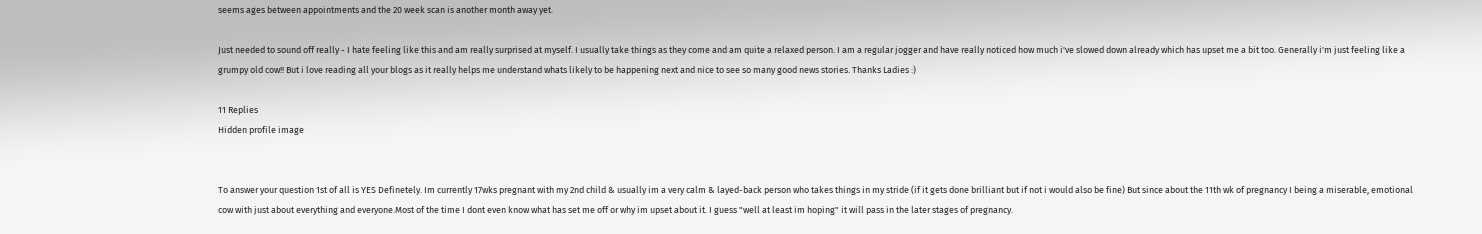seems ages between appointments and the 20 week scan is another month away yet.

Just needed to sound off really - I hate feeling like this and am really surprised at myself. I usually take things as they come and am quite a relaxed person. I am a regular jogger and have really noticed how much i've slowed down already which has upset me a bit too. Generally i'm just feeling like a grumpy old cow!! But i love reading all your blogs as it really helps me understand whats likely to be happening next and nice to see so many good news stories. Thanks Ladies :)

11 Replies
Hidden profile image


To answer your question 1st of all is YES Definetely. Im currently 17wks pregnant with my 2nd child & usually im a very calm & layed-back person who takes things in my stride (if it gets done brilliant but if not i would also be fine) But since about the 11th wk of pregnancy I being a miserable, emotional cow with just about everything and everyone.Most of the time I dont even know what has set me off or why im upset about it. I guess "well at least im hoping" it will pass in the later stages of pregnancy.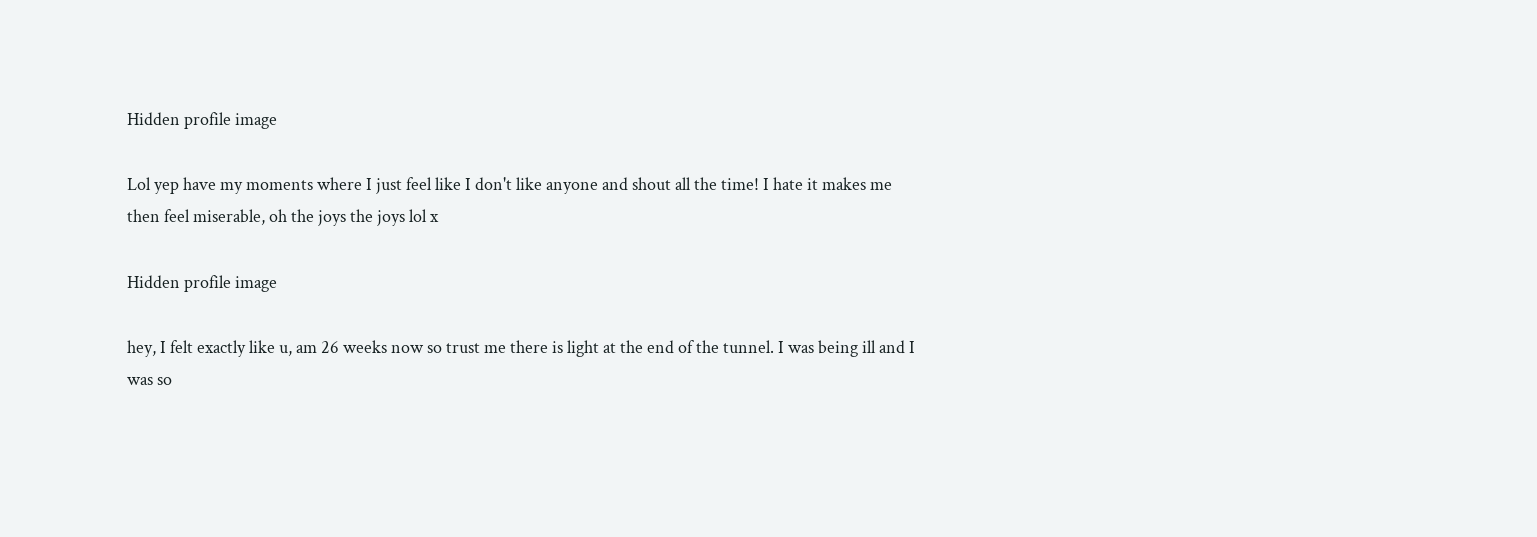Hidden profile image

Lol yep have my moments where I just feel like I don't like anyone and shout all the time! I hate it makes me then feel miserable, oh the joys the joys lol x

Hidden profile image

hey, I felt exactly like u, am 26 weeks now so trust me there is light at the end of the tunnel. I was being ill and I was so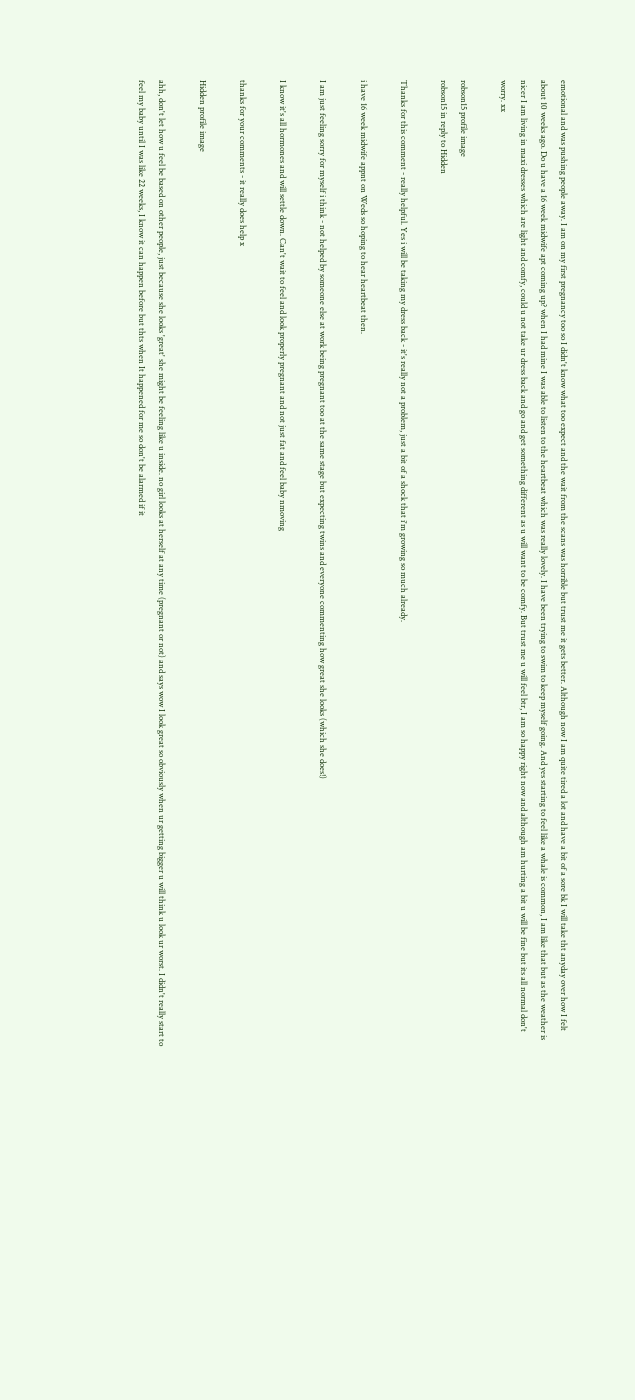emotional and was pushing people away. I am on my first pregnancy too so I didn't know what too expect and the wait from the scans was horrible but trust me it gets better. Although now I am quite tired a lot and have a bit of a sore bk I will take tht anyday over how I felt about 10 weeks ago. Do u have a 16 week midwife apt coming up? when I had mine I was able to listen to the heartbeat which was really lovely. I have been trying to swim to keep myself going. And yes starting to feel like a whale is common, I am like that but as the weather is nicer I am living in maxi dresses which are light and comfy, could u not take ur dress back and go and get something different as u will want to be comfy. But trust me u will feel btr, I am so happy right now and although am hurting a bit u will be fine but its all normal don't worry. xx

robson15 profile image
robson15 in reply to Hidden

Thanks for this comment - really helpful. Yes i will be taking my dress back - it's really not a problem, just a bit of a shock that i'm growing so much already.

i have 16 week midwife appnt on Weds so hoping to hear heartbeat then.

I am just feeling sorry for myself i think - not helped by someone else at work being pregnant too at the same stage but expecting twins and everyone commenting how great she looks (which she does!)

I know it's all hormones and will settle down. Can't wait to feel and look properly pregnant and not just fat and feel baby nmoving

thanks for your comments - it really does help x

Hidden profile image

ahh, don't let how u feel be based on other people, just because she looks 'great' she might be feeling like u inside. no girl looks at herself at any time (pregnant or not) and says wow I look great so obviously when ur getting bigger u will think u look ur worst. I didn't really start to feel my baby until I was like 22 weeks, I know it can happen before but thts when It happened for me so don't be alarmed if it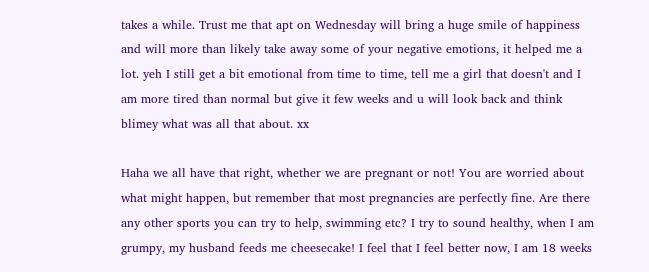takes a while. Trust me that apt on Wednesday will bring a huge smile of happiness and will more than likely take away some of your negative emotions, it helped me a lot. yeh I still get a bit emotional from time to time, tell me a girl that doesn't and I am more tired than normal but give it few weeks and u will look back and think blimey what was all that about. xx

Haha we all have that right, whether we are pregnant or not! You are worried about what might happen, but remember that most pregnancies are perfectly fine. Are there any other sports you can try to help, swimming etc? I try to sound healthy, when I am grumpy, my husband feeds me cheesecake! I feel that I feel better now, I am 18 weeks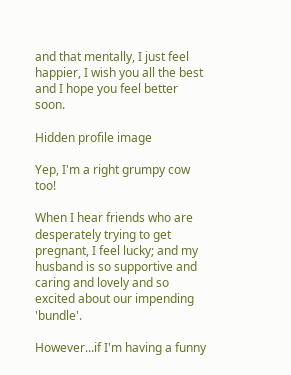and that mentally, I just feel happier, I wish you all the best and I hope you feel better soon.

Hidden profile image

Yep, I'm a right grumpy cow too!

When I hear friends who are desperately trying to get pregnant, I feel lucky; and my husband is so supportive and caring and lovely and so excited about our impending 'bundle'.

However...if I'm having a funny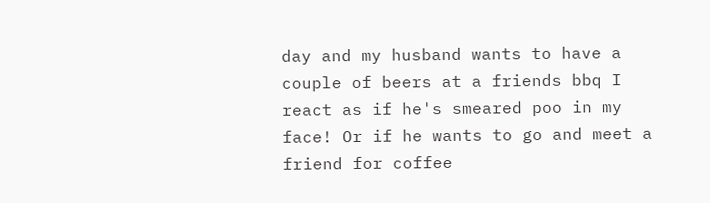day and my husband wants to have a couple of beers at a friends bbq I react as if he's smeared poo in my face! Or if he wants to go and meet a friend for coffee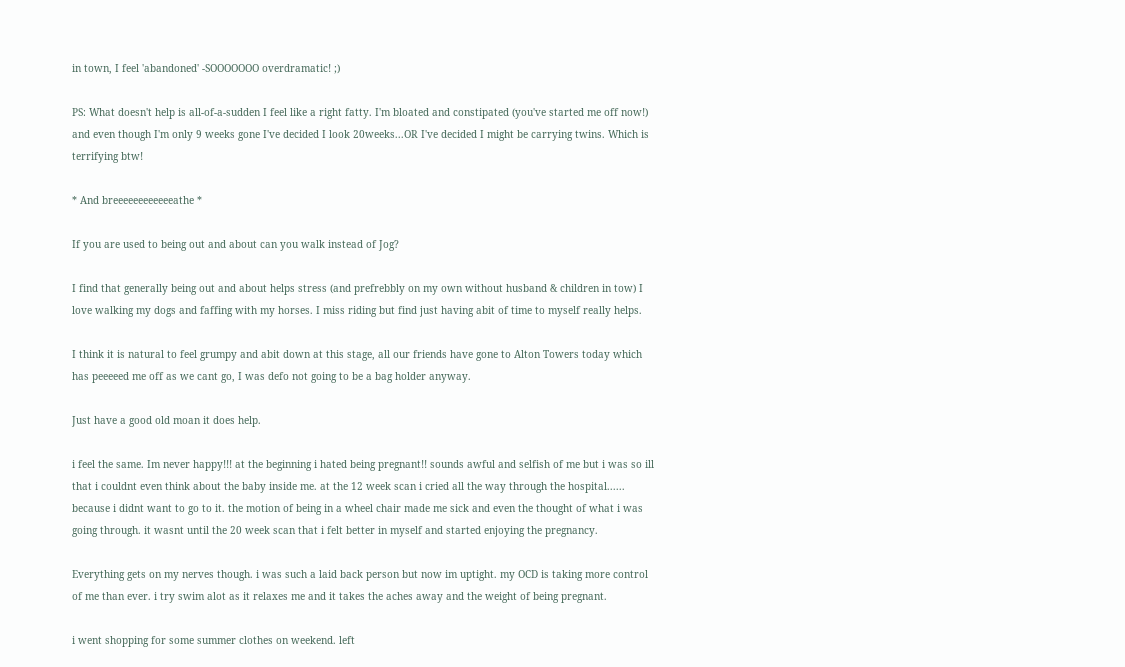in town, I feel 'abandoned' -SOOOOOOO overdramatic! ;)

PS: What doesn't help is all-of-a-sudden I feel like a right fatty. I'm bloated and constipated (you've started me off now!) and even though I'm only 9 weeks gone I've decided I look 20weeks...OR I've decided I might be carrying twins. Which is terrifying btw!

* And breeeeeeeeeeeeathe *

If you are used to being out and about can you walk instead of Jog?

I find that generally being out and about helps stress (and prefrebbly on my own without husband & children in tow) I love walking my dogs and faffing with my horses. I miss riding but find just having abit of time to myself really helps.

I think it is natural to feel grumpy and abit down at this stage, all our friends have gone to Alton Towers today which has peeeeed me off as we cant go, I was defo not going to be a bag holder anyway.

Just have a good old moan it does help.

i feel the same. Im never happy!!! at the beginning i hated being pregnant!! sounds awful and selfish of me but i was so ill that i couldnt even think about the baby inside me. at the 12 week scan i cried all the way through the hospital...... because i didnt want to go to it. the motion of being in a wheel chair made me sick and even the thought of what i was going through. it wasnt until the 20 week scan that i felt better in myself and started enjoying the pregnancy.

Everything gets on my nerves though. i was such a laid back person but now im uptight. my OCD is taking more control of me than ever. i try swim alot as it relaxes me and it takes the aches away and the weight of being pregnant.

i went shopping for some summer clothes on weekend. left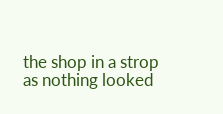the shop in a strop as nothing looked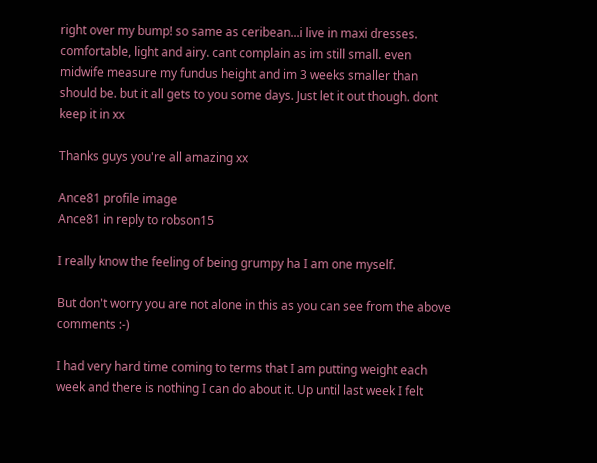right over my bump! so same as ceribean...i live in maxi dresses. comfortable, light and airy. cant complain as im still small. even midwife measure my fundus height and im 3 weeks smaller than should be. but it all gets to you some days. Just let it out though. dont keep it in xx

Thanks guys you're all amazing xx

Ance81 profile image
Ance81 in reply to robson15

I really know the feeling of being grumpy ha I am one myself.

But don't worry you are not alone in this as you can see from the above comments :-)

I had very hard time coming to terms that I am putting weight each week and there is nothing I can do about it. Up until last week I felt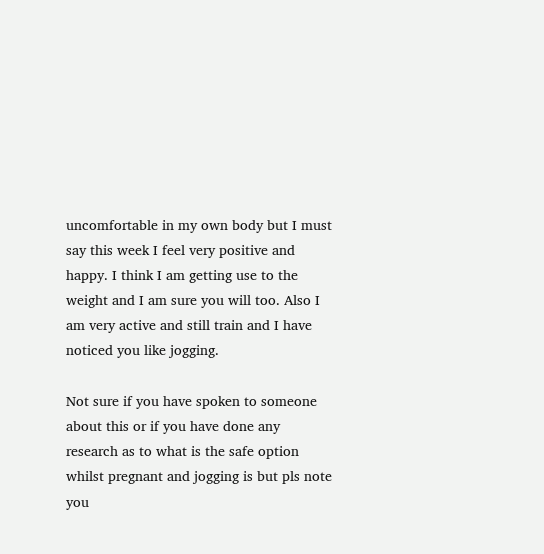uncomfortable in my own body but I must say this week I feel very positive and happy. I think I am getting use to the weight and I am sure you will too. Also I am very active and still train and I have noticed you like jogging.

Not sure if you have spoken to someone about this or if you have done any research as to what is the safe option whilst pregnant and jogging is but pls note you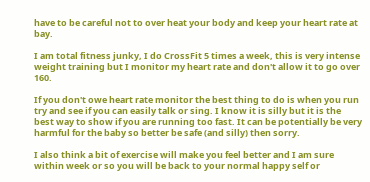have to be careful not to over heat your body and keep your heart rate at bay.

I am total fitness junky, I do CrossFit 5 times a week, this is very intense weight training but I monitor my heart rate and don't allow it to go over 160.

If you don't owe heart rate monitor the best thing to do is when you run try and see if you can easily talk or sing. I know it is silly but it is the best way to show if you are running too fast. It can be potentially be very harmful for the baby so better be safe (and silly) then sorry.

I also think a bit of exercise will make you feel better and I am sure within week or so you will be back to your normal happy self or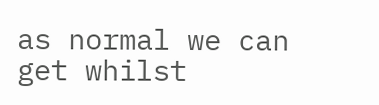as normal we can get whilst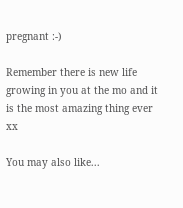pregnant :-)

Remember there is new life growing in you at the mo and it is the most amazing thing ever xx

You may also like...